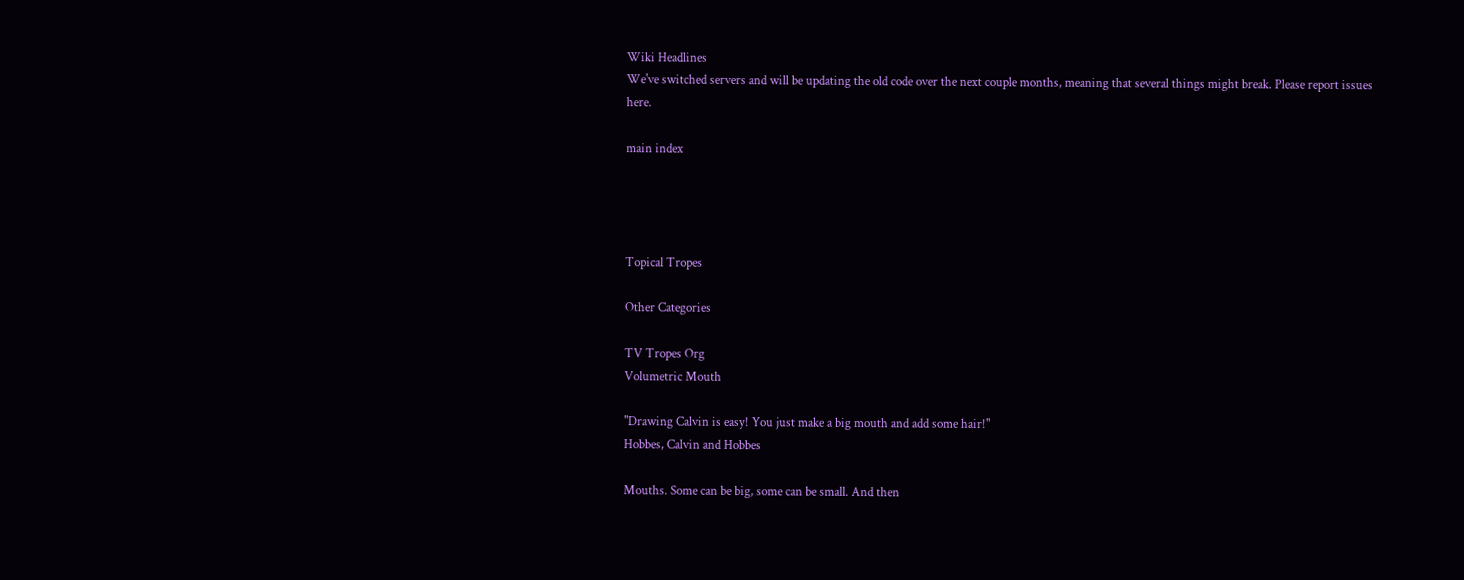Wiki Headlines
We've switched servers and will be updating the old code over the next couple months, meaning that several things might break. Please report issues here.

main index




Topical Tropes

Other Categories

TV Tropes Org
Volumetric Mouth

"Drawing Calvin is easy! You just make a big mouth and add some hair!"
Hobbes, Calvin and Hobbes

Mouths. Some can be big, some can be small. And then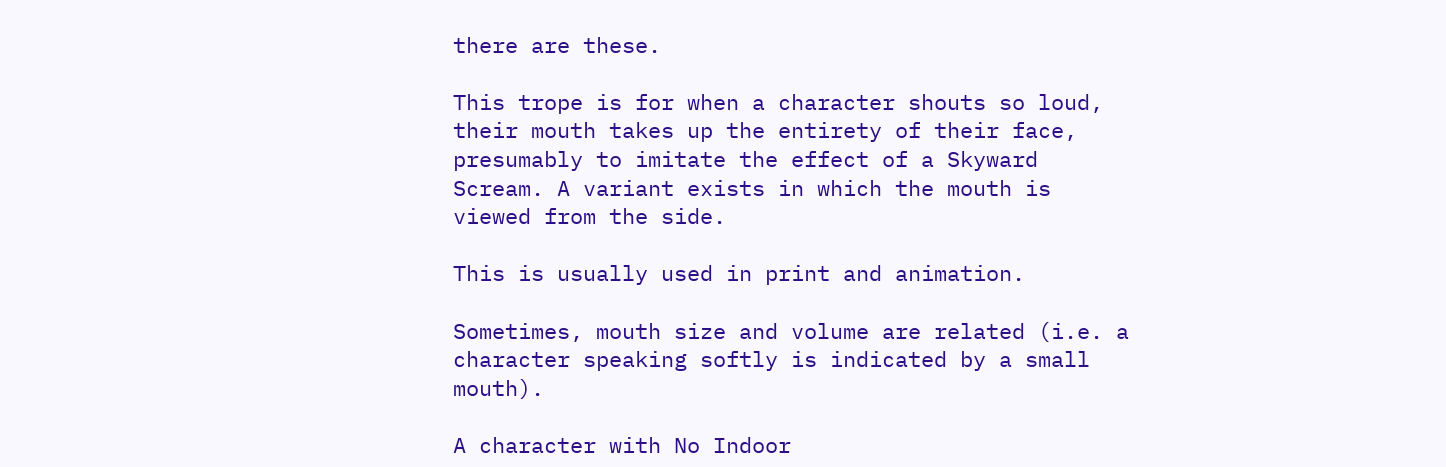there are these.

This trope is for when a character shouts so loud, their mouth takes up the entirety of their face, presumably to imitate the effect of a Skyward Scream. A variant exists in which the mouth is viewed from the side.

This is usually used in print and animation.

Sometimes, mouth size and volume are related (i.e. a character speaking softly is indicated by a small mouth).

A character with No Indoor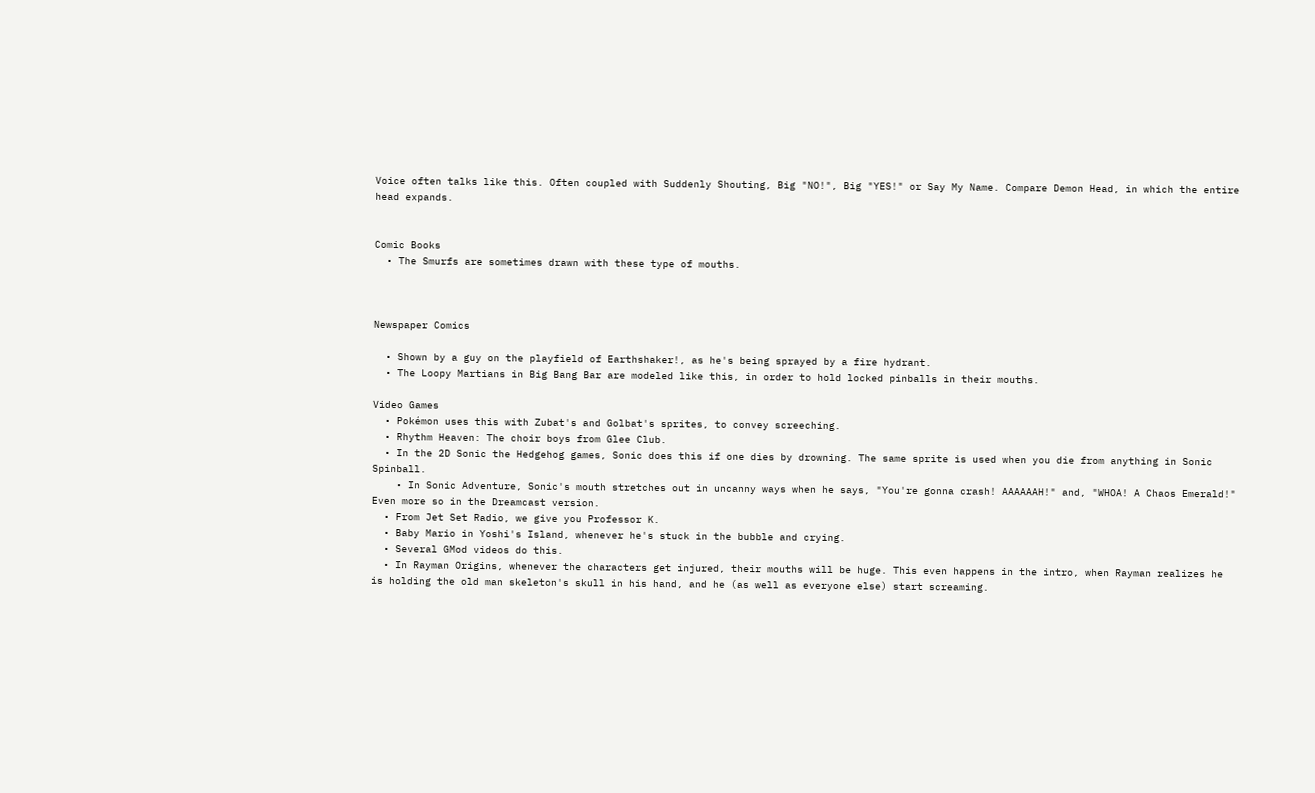Voice often talks like this. Often coupled with Suddenly Shouting, Big "NO!", Big "YES!" or Say My Name. Compare Demon Head, in which the entire head expands.


Comic Books
  • The Smurfs are sometimes drawn with these type of mouths.



Newspaper Comics

  • Shown by a guy on the playfield of Earthshaker!, as he's being sprayed by a fire hydrant.
  • The Loopy Martians in Big Bang Bar are modeled like this, in order to hold locked pinballs in their mouths.

Video Games
  • Pokémon uses this with Zubat's and Golbat's sprites, to convey screeching.
  • Rhythm Heaven: The choir boys from Glee Club.
  • In the 2D Sonic the Hedgehog games, Sonic does this if one dies by drowning. The same sprite is used when you die from anything in Sonic Spinball.
    • In Sonic Adventure, Sonic's mouth stretches out in uncanny ways when he says, "You're gonna crash! AAAAAAH!" and, "WHOA! A Chaos Emerald!" Even more so in the Dreamcast version.
  • From Jet Set Radio, we give you Professor K.
  • Baby Mario in Yoshi's Island, whenever he's stuck in the bubble and crying.
  • Several GMod videos do this.
  • In Rayman Origins, whenever the characters get injured, their mouths will be huge. This even happens in the intro, when Rayman realizes he is holding the old man skeleton's skull in his hand, and he (as well as everyone else) start screaming.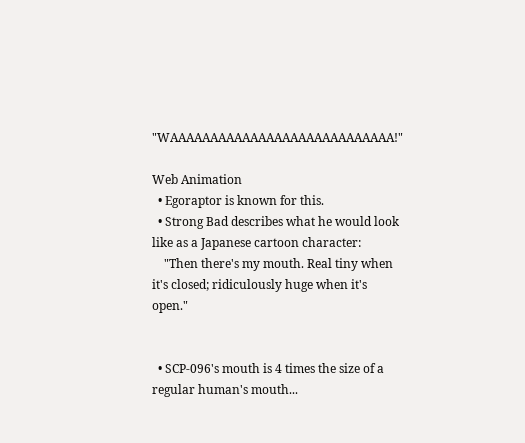"WAAAAAAAAAAAAAAAAAAAAAAAAAAAA!"

Web Animation
  • Egoraptor is known for this.
  • Strong Bad describes what he would look like as a Japanese cartoon character:
    "Then there's my mouth. Real tiny when it's closed; ridiculously huge when it's open."


  • SCP-096's mouth is 4 times the size of a regular human's mouth...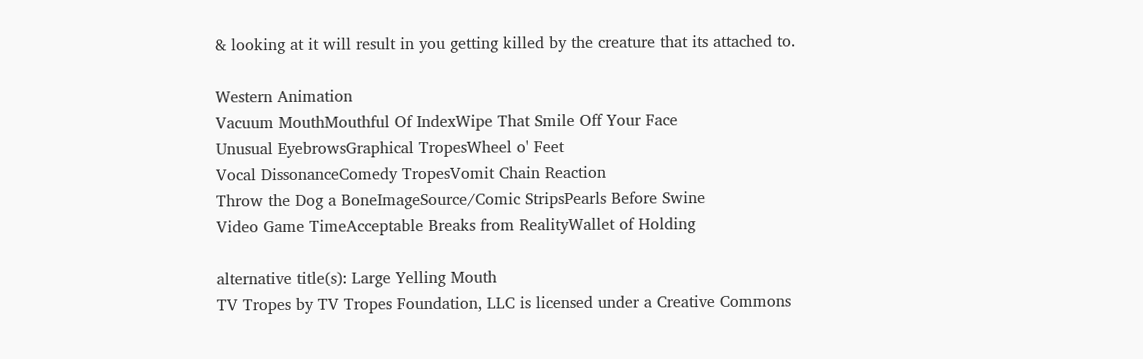& looking at it will result in you getting killed by the creature that its attached to.

Western Animation
Vacuum MouthMouthful Of IndexWipe That Smile Off Your Face
Unusual EyebrowsGraphical TropesWheel o' Feet
Vocal DissonanceComedy TropesVomit Chain Reaction
Throw the Dog a BoneImageSource/Comic StripsPearls Before Swine
Video Game TimeAcceptable Breaks from RealityWallet of Holding

alternative title(s): Large Yelling Mouth
TV Tropes by TV Tropes Foundation, LLC is licensed under a Creative Commons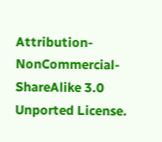Attribution-NonCommercial-ShareAlike 3.0 Unported License.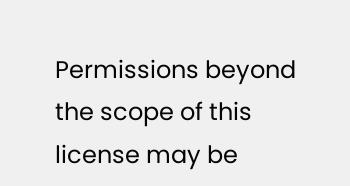Permissions beyond the scope of this license may be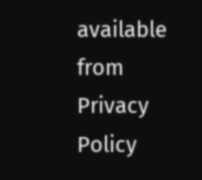available from
Privacy Policy